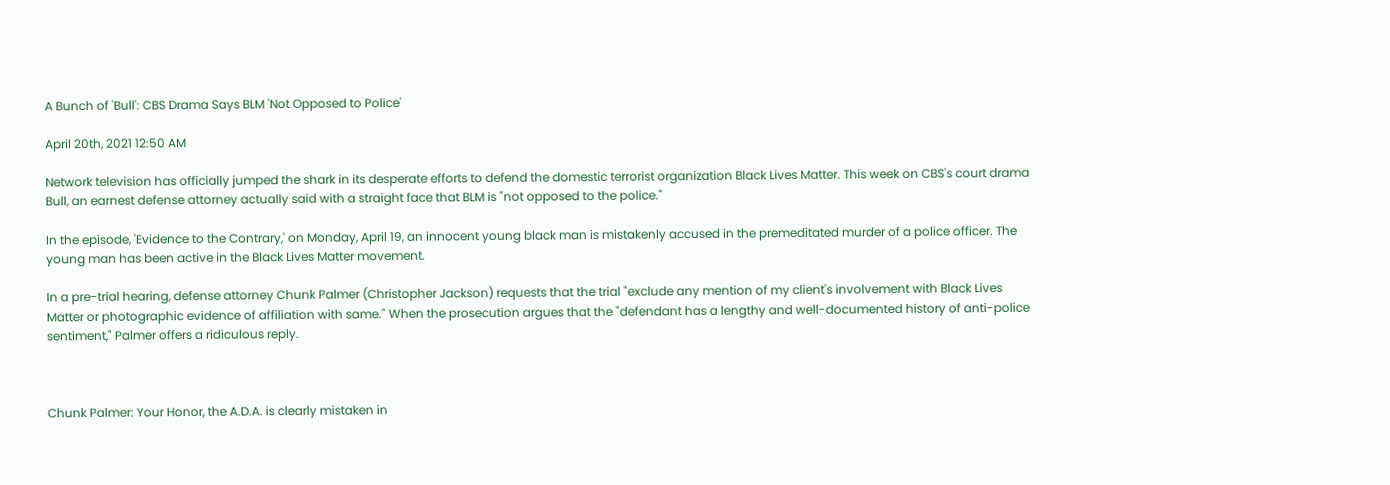A Bunch of 'Bull': CBS Drama Says BLM 'Not Opposed to Police'

April 20th, 2021 12:50 AM

Network television has officially jumped the shark in its desperate efforts to defend the domestic terrorist organization Black Lives Matter. This week on CBS's court drama Bull, an earnest defense attorney actually said with a straight face that BLM is "not opposed to the police."

In the episode, 'Evidence to the Contrary,' on Monday, April 19, an innocent young black man is mistakenly accused in the premeditated murder of a police officer. The young man has been active in the Black Lives Matter movement.

In a pre-trial hearing, defense attorney Chunk Palmer (Christopher Jackson) requests that the trial "exclude any mention of my client's involvement with Black Lives Matter or photographic evidence of affiliation with same." When the prosecution argues that the "defendant has a lengthy and well-documented history of anti-police sentiment," Palmer offers a ridiculous reply.



Chunk Palmer: Your Honor, the A.D.A. is clearly mistaken in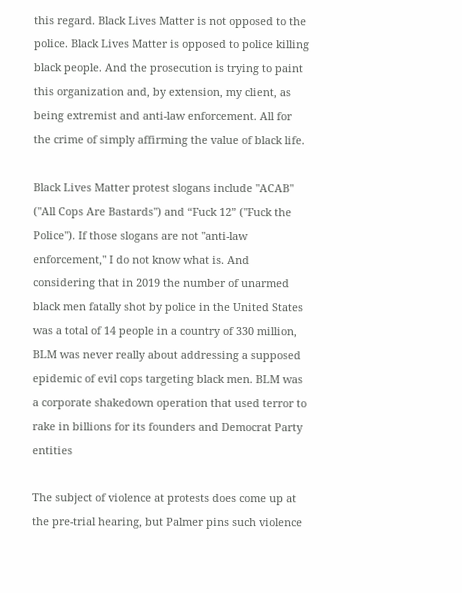this regard. Black Lives Matter is not opposed to the police. Black Lives Matter is opposed to police killing black people. And the prosecution is trying to paint this organization and, by extension, my client, as being extremist and anti-law enforcement. All for the crime of simply affirming the value of black life.

Black Lives Matter protest slogans include "ACAB" ("All Cops Are Bastards") and “Fuck 12” ("Fuck the Police"). If those slogans are not "anti-law enforcement," I do not know what is. And considering that in 2019 the number of unarmed black men fatally shot by police in the United States was a total of 14 people in a country of 330 million, BLM was never really about addressing a supposed epidemic of evil cops targeting black men. BLM was a corporate shakedown operation that used terror to rake in billions for its founders and Democrat Party entities

The subject of violence at protests does come up at the pre-trial hearing, but Palmer pins such violence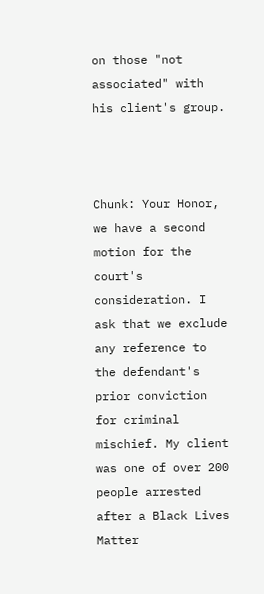on those "not associated" with his client's group.



Chunk: Your Honor, we have a second motion for the court's consideration. I ask that we exclude any reference to the defendant's prior conviction for criminal mischief. My client was one of over 200 people arrested after a Black Lives Matter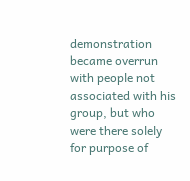demonstration became overrun with people not associated with his group, but who were there solely for purpose of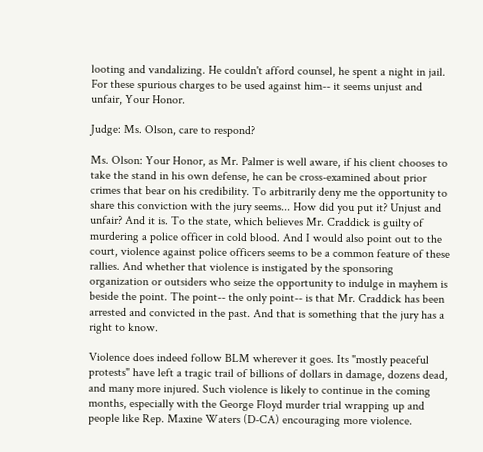looting and vandalizing. He couldn't afford counsel, he spent a night in jail. For these spurious charges to be used against him-- it seems unjust and unfair, Your Honor.

Judge: Ms. Olson, care to respond?

Ms. Olson: Your Honor, as Mr. Palmer is well aware, if his client chooses to take the stand in his own defense, he can be cross-examined about prior crimes that bear on his credibility. To arbitrarily deny me the opportunity to share this conviction with the jury seems... How did you put it? Unjust and unfair? And it is. To the state, which believes Mr. Craddick is guilty of murdering a police officer in cold blood. And I would also point out to the court, violence against police officers seems to be a common feature of these rallies. And whether that violence is instigated by the sponsoring organization or outsiders who seize the opportunity to indulge in mayhem is beside the point. The point-- the only point-- is that Mr. Craddick has been arrested and convicted in the past. And that is something that the jury has a right to know.

Violence does indeed follow BLM wherever it goes. Its "mostly peaceful protests" have left a tragic trail of billions of dollars in damage, dozens dead, and many more injured. Such violence is likely to continue in the coming months, especially with the George Floyd murder trial wrapping up and people like Rep. Maxine Waters (D-CA) encouraging more violence.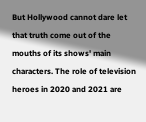But Hollywood cannot dare let that truth come out of the mouths of its shows' main characters. The role of television heroes in 2020 and 2021 are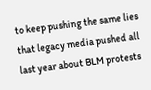to keep pushing the same lies that legacy media pushed all last year about BLM protests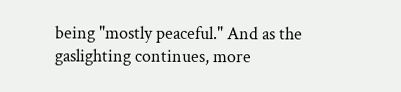being "mostly peaceful." And as the gaslighting continues, more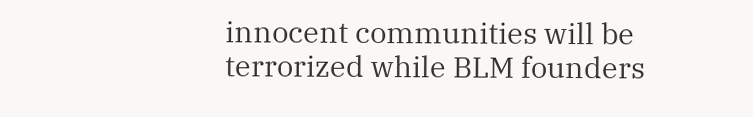innocent communities will be terrorized while BLM founders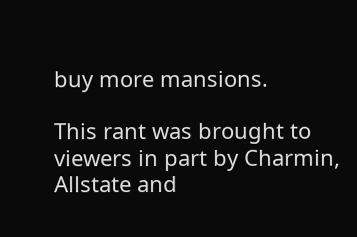buy more mansions.

This rant was brought to viewers in part by Charmin, Allstate and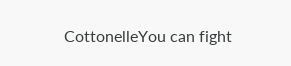CottonelleYou can fight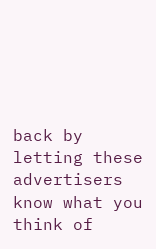back by letting these advertisers know what you think of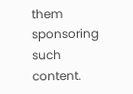them sponsoring such content.